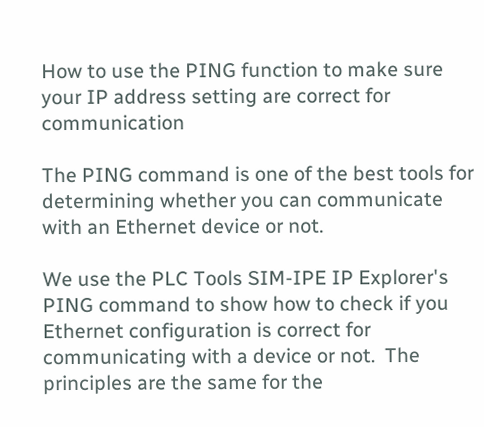How to use the PING function to make sure your IP address setting are correct for communication

The PING command is one of the best tools for determining whether you can communicate with an Ethernet device or not.

We use the PLC Tools SIM-IPE IP Explorer's PING command to show how to check if you Ethernet configuration is correct for communicating with a device or not.  The principles are the same for the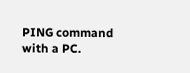PING command with a PC.